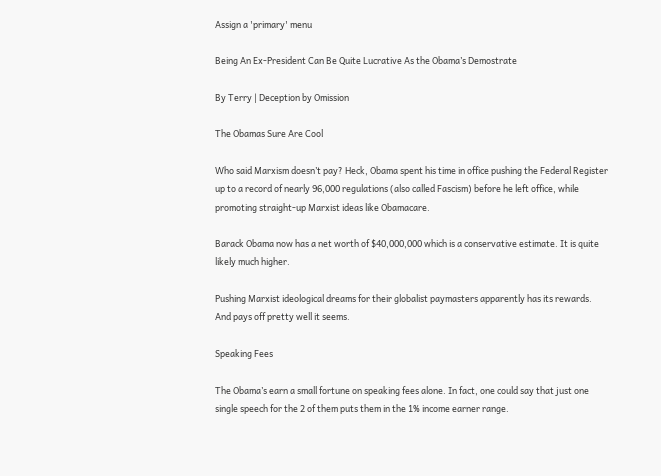Assign a 'primary' menu

Being An Ex-President Can Be Quite Lucrative As the Obama’s Demostrate

By Terry | Deception by Omission

The Obamas Sure Are Cool

Who said Marxism doesn’t pay? Heck, Obama spent his time in office pushing the Federal Register up to a record of nearly 96,000 regulations (also called Fascism) before he left office, while promoting straight-up Marxist ideas like Obamacare.

Barack Obama now has a net worth of $40,000,000 which is a conservative estimate. It is quite likely much higher.

Pushing Marxist ideological dreams for their globalist paymasters apparently has its rewards. And pays off pretty well it seems.

Speaking Fees

The Obama’s earn a small fortune on speaking fees alone. In fact, one could say that just one single speech for the 2 of them puts them in the 1% income earner range.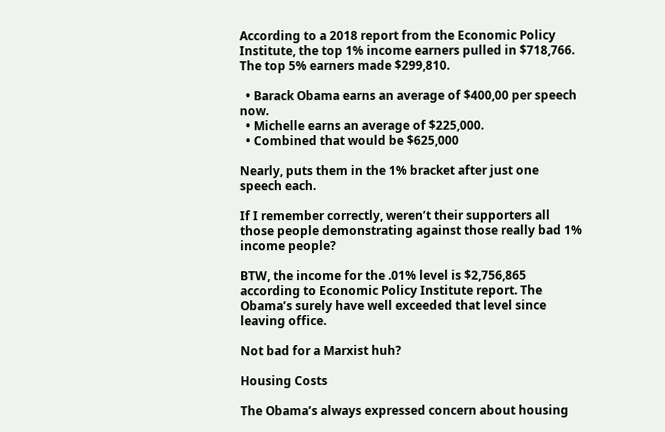According to a 2018 report from the Economic Policy Institute, the top 1% income earners pulled in $718,766. The top 5% earners made $299,810.

  • Barack Obama earns an average of $400,00 per speech now.
  • Michelle earns an average of $225,000.
  • Combined that would be $625,000

Nearly, puts them in the 1% bracket after just one speech each.

If I remember correctly, weren’t their supporters all those people demonstrating against those really bad 1% income people?

BTW, the income for the .01% level is $2,756,865 according to Economic Policy Institute report. The Obama’s surely have well exceeded that level since leaving office.

Not bad for a Marxist huh?

Housing Costs

The Obama’s always expressed concern about housing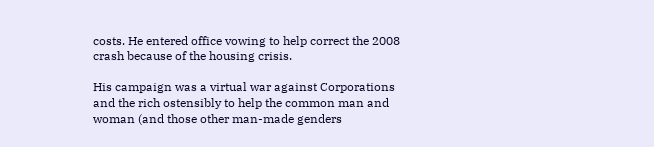costs. He entered office vowing to help correct the 2008 crash because of the housing crisis.

His campaign was a virtual war against Corporations and the rich ostensibly to help the common man and woman (and those other man-made genders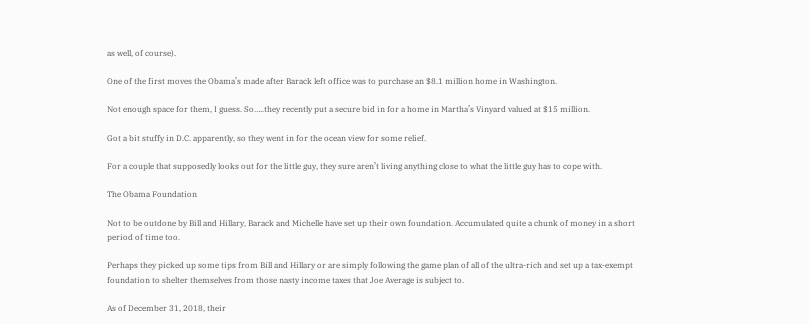as well, of course).

One of the first moves the Obama’s made after Barack left office was to purchase an $8.1 million home in Washington.

Not enough space for them, I guess. So…..they recently put a secure bid in for a home in Martha’s Vinyard valued at $15 million.

Got a bit stuffy in D.C. apparently, so they went in for the ocean view for some relief.

For a couple that supposedly looks out for the little guy, they sure aren’t living anything close to what the little guy has to cope with.

The Obama Foundation

Not to be outdone by Bill and Hillary, Barack and Michelle have set up their own foundation. Accumulated quite a chunk of money in a short period of time too.

Perhaps they picked up some tips from Bill and Hillary or are simply following the game plan of all of the ultra-rich and set up a tax-exempt foundation to shelter themselves from those nasty income taxes that Joe Average is subject to.

As of December 31, 2018, their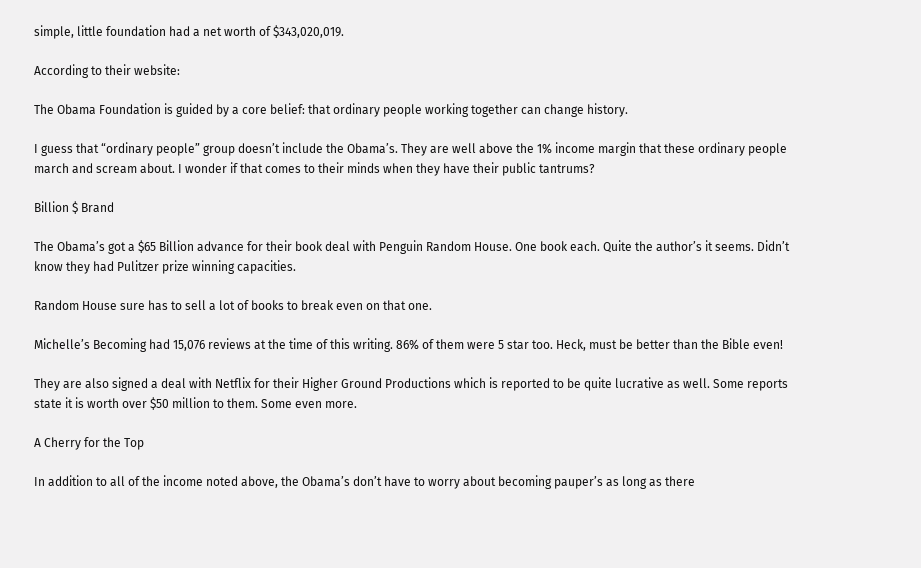simple, little foundation had a net worth of $343,020,019.

According to their website:

The Obama Foundation is guided by a core belief: that ordinary people working together can change history.

I guess that “ordinary people” group doesn’t include the Obama’s. They are well above the 1% income margin that these ordinary people march and scream about. I wonder if that comes to their minds when they have their public tantrums?

Billion $ Brand

The Obama’s got a $65 Billion advance for their book deal with Penguin Random House. One book each. Quite the author’s it seems. Didn’t know they had Pulitzer prize winning capacities.

Random House sure has to sell a lot of books to break even on that one.

Michelle’s Becoming had 15,076 reviews at the time of this writing. 86% of them were 5 star too. Heck, must be better than the Bible even!

They are also signed a deal with Netflix for their Higher Ground Productions which is reported to be quite lucrative as well. Some reports state it is worth over $50 million to them. Some even more.

A Cherry for the Top

In addition to all of the income noted above, the Obama’s don’t have to worry about becoming pauper’s as long as there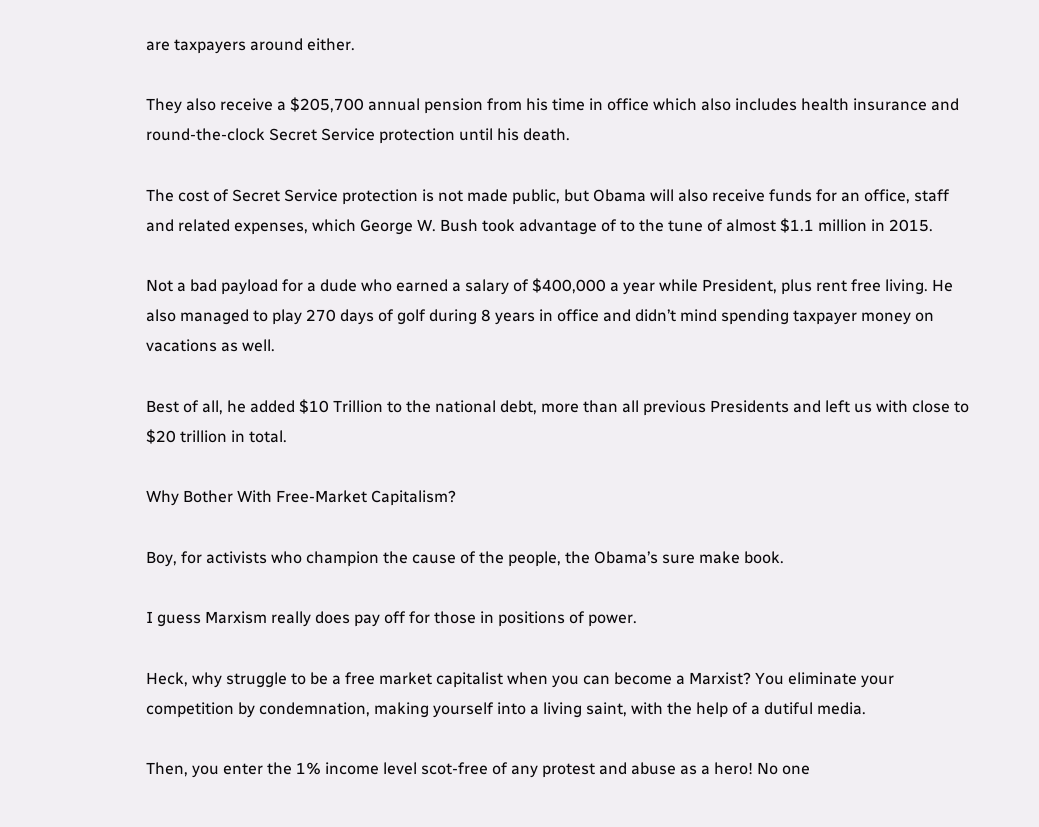are taxpayers around either.

They also receive a $205,700 annual pension from his time in office which also includes health insurance and round-the-clock Secret Service protection until his death.

The cost of Secret Service protection is not made public, but Obama will also receive funds for an office, staff and related expenses, which George W. Bush took advantage of to the tune of almost $1.1 million in 2015.

Not a bad payload for a dude who earned a salary of $400,000 a year while President, plus rent free living. He also managed to play 270 days of golf during 8 years in office and didn’t mind spending taxpayer money on vacations as well.

Best of all, he added $10 Trillion to the national debt, more than all previous Presidents and left us with close to $20 trillion in total.

Why Bother With Free-Market Capitalism?

Boy, for activists who champion the cause of the people, the Obama’s sure make book.

I guess Marxism really does pay off for those in positions of power.

Heck, why struggle to be a free market capitalist when you can become a Marxist? You eliminate your competition by condemnation, making yourself into a living saint, with the help of a dutiful media.

Then, you enter the 1% income level scot-free of any protest and abuse as a hero! No one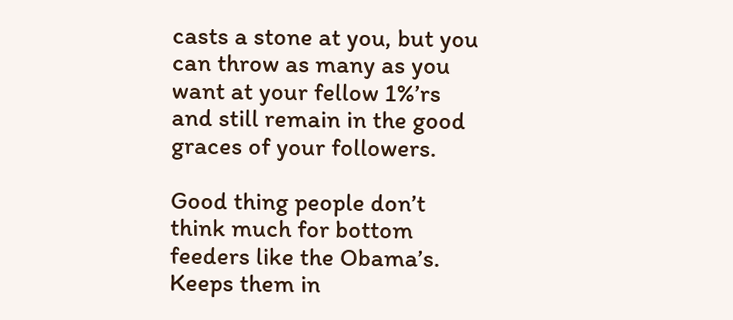casts a stone at you, but you can throw as many as you want at your fellow 1%’rs and still remain in the good graces of your followers.

Good thing people don’t think much for bottom feeders like the Obama’s. Keeps them in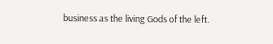business as the living Gods of the left.